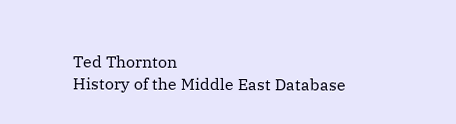Ted Thornton
History of the Middle East Database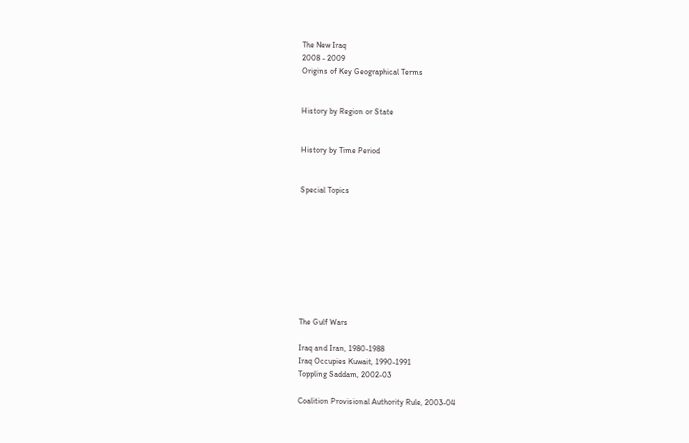The New Iraq
2008 - 2009
Origins of Key Geographical Terms


History by Region or State


History by Time Period


Special Topics









The Gulf Wars

Iraq and Iran, 1980-1988
Iraq Occupies Kuwait, 1990-1991
Toppling Saddam, 2002-03

Coalition Provisional Authority Rule, 2003-04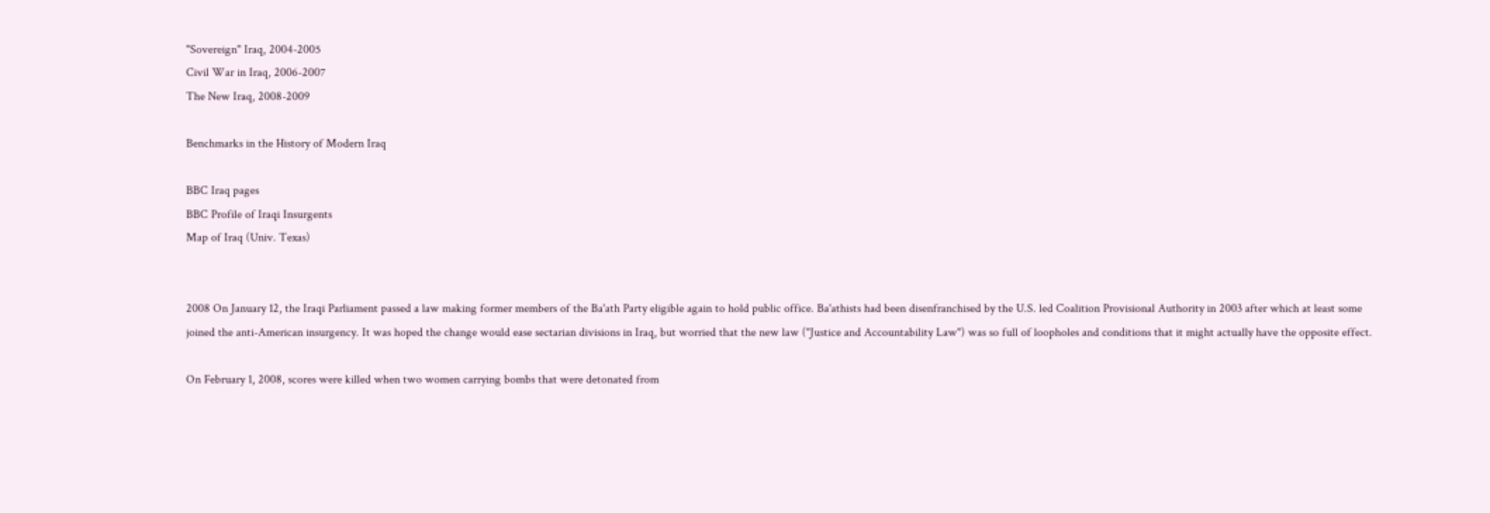"Sovereign" Iraq, 2004-2005
Civil War in Iraq, 2006-2007
The New Iraq, 2008-2009

Benchmarks in the History of Modern Iraq

BBC Iraq pages
BBC Profile of Iraqi Insurgents
Map of Iraq (Univ. Texas)


2008 On January 12, the Iraqi Parliament passed a law making former members of the Ba'ath Party eligible again to hold public office. Ba'athists had been disenfranchised by the U.S. led Coalition Provisional Authority in 2003 after which at least some joined the anti-American insurgency. It was hoped the change would ease sectarian divisions in Iraq, but worried that the new law ("Justice and Accountability Law") was so full of loopholes and conditions that it might actually have the opposite effect.

On February 1, 2008, scores were killed when two women carrying bombs that were detonated from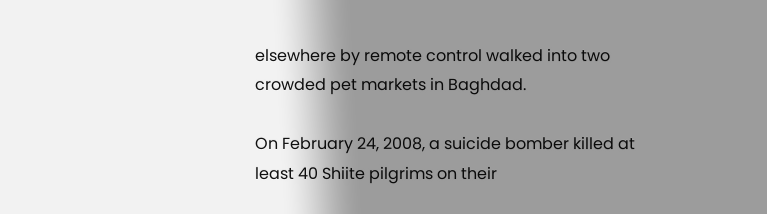elsewhere by remote control walked into two crowded pet markets in Baghdad.

On February 24, 2008, a suicide bomber killed at least 40 Shiite pilgrims on their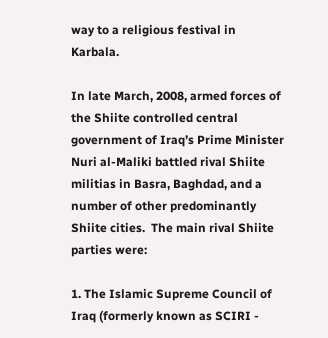way to a religious festival in Karbala.

In late March, 2008, armed forces of the Shiite controlled central government of Iraq’s Prime Minister Nuri al-Maliki battled rival Shiite militias in Basra, Baghdad, and a number of other predominantly Shiite cities.  The main rival Shiite parties were:

1. The Islamic Supreme Council of Iraq (formerly known as SCIRI -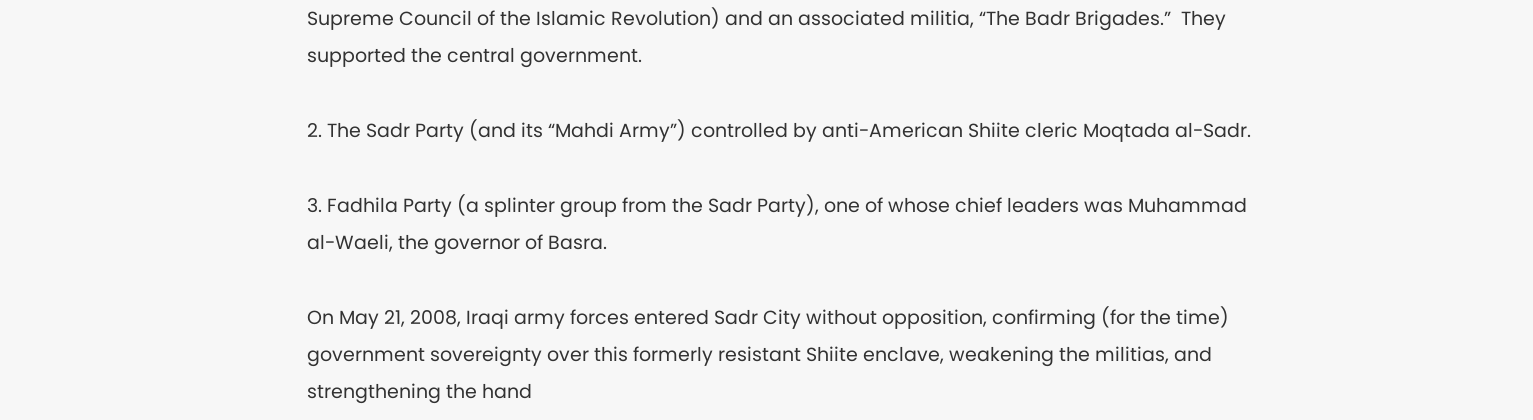Supreme Council of the Islamic Revolution) and an associated militia, “The Badr Brigades.”  They supported the central government.

2. The Sadr Party (and its “Mahdi Army”) controlled by anti-American Shiite cleric Moqtada al-Sadr.

3. Fadhila Party (a splinter group from the Sadr Party), one of whose chief leaders was Muhammad al-Waeli, the governor of Basra.

On May 21, 2008, Iraqi army forces entered Sadr City without opposition, confirming (for the time) government sovereignty over this formerly resistant Shiite enclave, weakening the militias, and strengthening the hand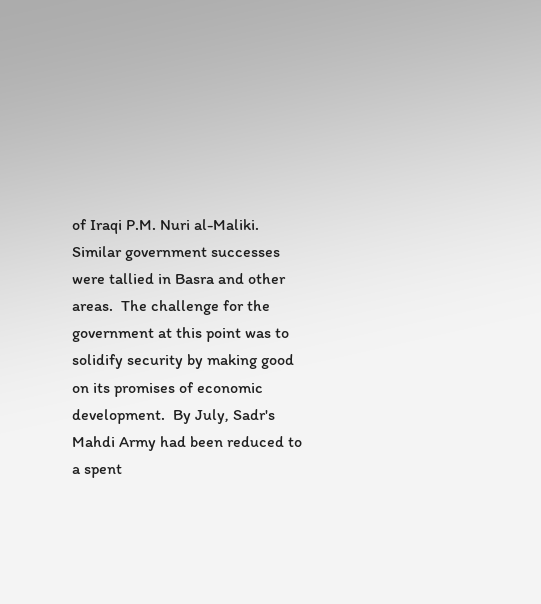of Iraqi P.M. Nuri al-Maliki.  Similar government successes were tallied in Basra and other areas.  The challenge for the government at this point was to solidify security by making good on its promises of economic development.  By July, Sadr's Mahdi Army had been reduced to a spent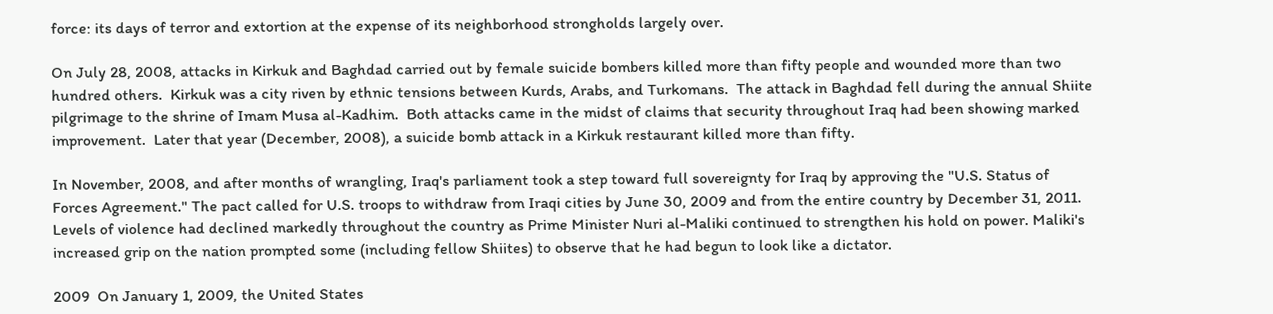force: its days of terror and extortion at the expense of its neighborhood strongholds largely over.

On July 28, 2008, attacks in Kirkuk and Baghdad carried out by female suicide bombers killed more than fifty people and wounded more than two hundred others.  Kirkuk was a city riven by ethnic tensions between Kurds, Arabs, and Turkomans.  The attack in Baghdad fell during the annual Shiite pilgrimage to the shrine of Imam Musa al-Kadhim.  Both attacks came in the midst of claims that security throughout Iraq had been showing marked improvement.  Later that year (December, 2008), a suicide bomb attack in a Kirkuk restaurant killed more than fifty.

In November, 2008, and after months of wrangling, Iraq's parliament took a step toward full sovereignty for Iraq by approving the "U.S. Status of Forces Agreement." The pact called for U.S. troops to withdraw from Iraqi cities by June 30, 2009 and from the entire country by December 31, 2011. Levels of violence had declined markedly throughout the country as Prime Minister Nuri al-Maliki continued to strengthen his hold on power. Maliki's increased grip on the nation prompted some (including fellow Shiites) to observe that he had begun to look like a dictator.

2009  On January 1, 2009, the United States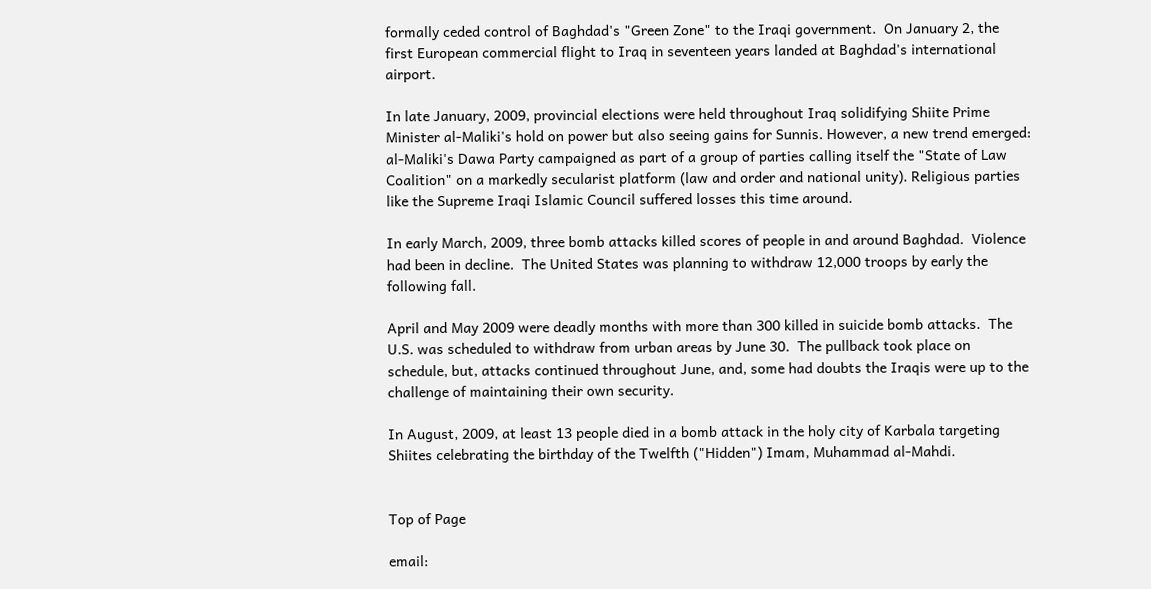formally ceded control of Baghdad's "Green Zone" to the Iraqi government.  On January 2, the first European commercial flight to Iraq in seventeen years landed at Baghdad's international airport.

In late January, 2009, provincial elections were held throughout Iraq solidifying Shiite Prime Minister al-Maliki's hold on power but also seeing gains for Sunnis. However, a new trend emerged: al-Maliki's Dawa Party campaigned as part of a group of parties calling itself the "State of Law Coalition" on a markedly secularist platform (law and order and national unity). Religious parties like the Supreme Iraqi Islamic Council suffered losses this time around.

In early March, 2009, three bomb attacks killed scores of people in and around Baghdad.  Violence had been in decline.  The United States was planning to withdraw 12,000 troops by early the following fall.

April and May 2009 were deadly months with more than 300 killed in suicide bomb attacks.  The U.S. was scheduled to withdraw from urban areas by June 30.  The pullback took place on schedule, but, attacks continued throughout June, and, some had doubts the Iraqis were up to the challenge of maintaining their own security.

In August, 2009, at least 13 people died in a bomb attack in the holy city of Karbala targeting Shiites celebrating the birthday of the Twelfth ("Hidden") Imam, Muhammad al-Mahdi.


Top of Page

email: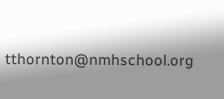tthornton@nmhschool.org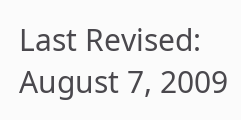Last Revised: August 7, 2009